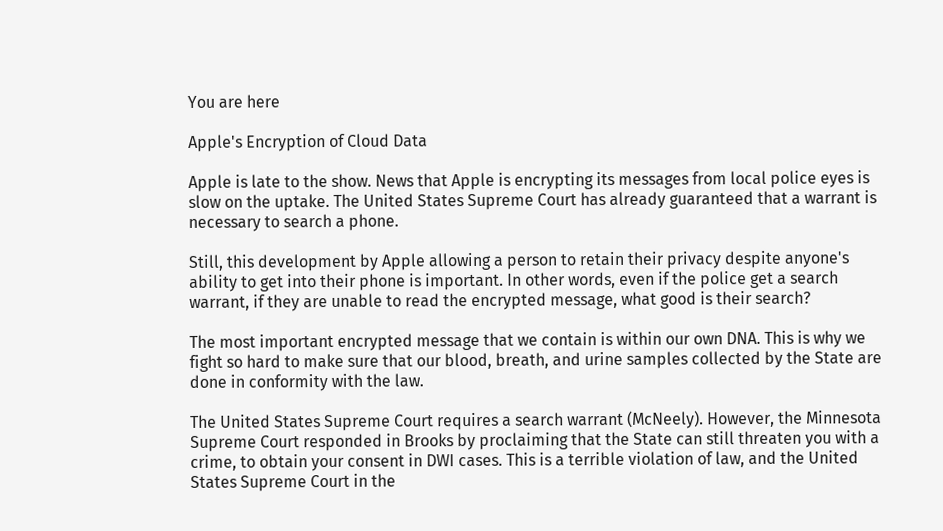You are here

Apple's Encryption of Cloud Data

Apple is late to the show. News that Apple is encrypting its messages from local police eyes is slow on the uptake. The United States Supreme Court has already guaranteed that a warrant is necessary to search a phone.

Still, this development by Apple allowing a person to retain their privacy despite anyone's ability to get into their phone is important. In other words, even if the police get a search warrant, if they are unable to read the encrypted message, what good is their search?

The most important encrypted message that we contain is within our own DNA. This is why we fight so hard to make sure that our blood, breath, and urine samples collected by the State are done in conformity with the law.

The United States Supreme Court requires a search warrant (McNeely). However, the Minnesota Supreme Court responded in Brooks by proclaiming that the State can still threaten you with a crime, to obtain your consent in DWI cases. This is a terrible violation of law, and the United States Supreme Court in the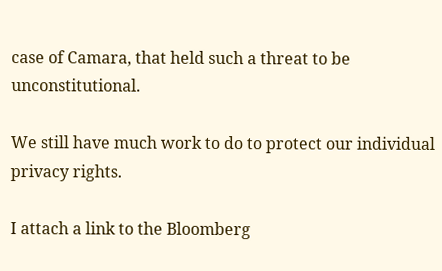case of Camara, that held such a threat to be unconstitutional.

We still have much work to do to protect our individual privacy rights.

I attach a link to the Bloomberg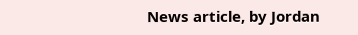News article, by Jordan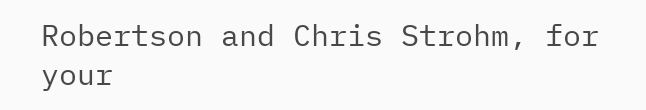Robertson and Chris Strohm, for your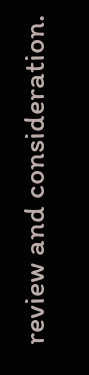review and consideration.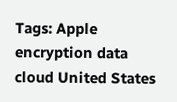Tags: Apple encryption data cloud United States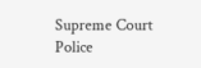Supreme Court Police